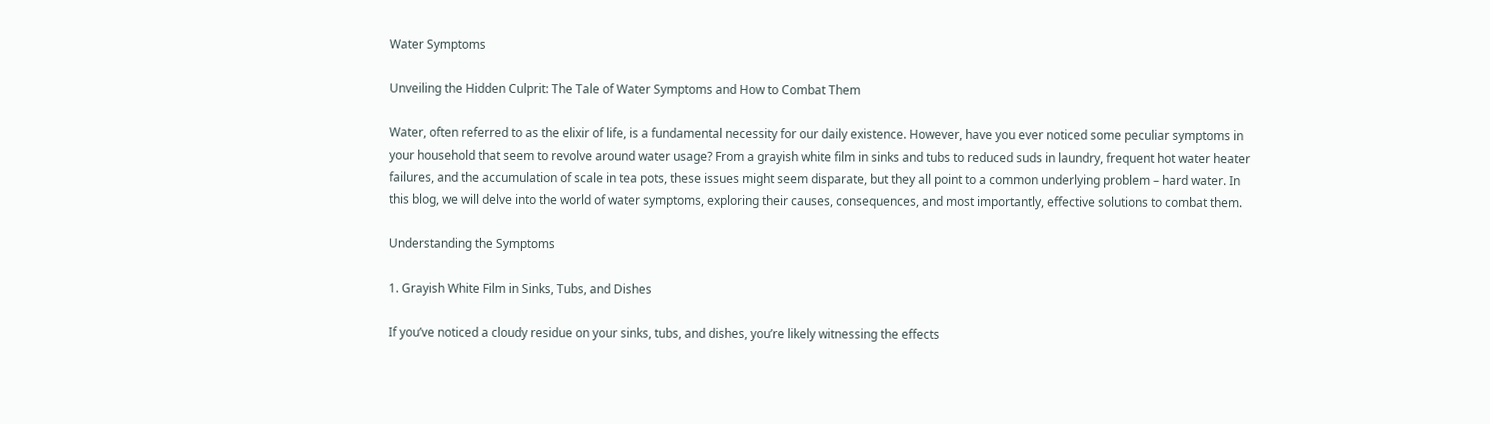Water Symptoms

Unveiling the Hidden Culprit: The Tale of Water Symptoms and How to Combat Them

Water, often referred to as the elixir of life, is a fundamental necessity for our daily existence. However, have you ever noticed some peculiar symptoms in your household that seem to revolve around water usage? From a grayish white film in sinks and tubs to reduced suds in laundry, frequent hot water heater failures, and the accumulation of scale in tea pots, these issues might seem disparate, but they all point to a common underlying problem – hard water. In this blog, we will delve into the world of water symptoms, exploring their causes, consequences, and most importantly, effective solutions to combat them.

Understanding the Symptoms

1. Grayish White Film in Sinks, Tubs, and Dishes

If you’ve noticed a cloudy residue on your sinks, tubs, and dishes, you’re likely witnessing the effects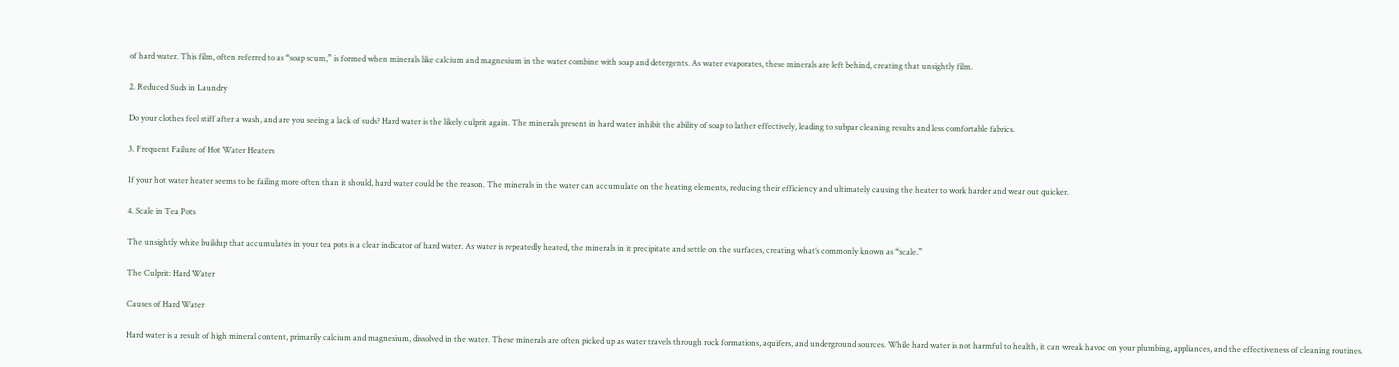of hard water. This film, often referred to as “soap scum,” is formed when minerals like calcium and magnesium in the water combine with soap and detergents. As water evaporates, these minerals are left behind, creating that unsightly film.

2. Reduced Suds in Laundry

Do your clothes feel stiff after a wash, and are you seeing a lack of suds? Hard water is the likely culprit again. The minerals present in hard water inhibit the ability of soap to lather effectively, leading to subpar cleaning results and less comfortable fabrics.

3. Frequent Failure of Hot Water Heaters

If your hot water heater seems to be failing more often than it should, hard water could be the reason. The minerals in the water can accumulate on the heating elements, reducing their efficiency and ultimately causing the heater to work harder and wear out quicker.

4. Scale in Tea Pots

The unsightly white buildup that accumulates in your tea pots is a clear indicator of hard water. As water is repeatedly heated, the minerals in it precipitate and settle on the surfaces, creating what’s commonly known as “scale.”

The Culprit: Hard Water

Causes of Hard Water

Hard water is a result of high mineral content, primarily calcium and magnesium, dissolved in the water. These minerals are often picked up as water travels through rock formations, aquifers, and underground sources. While hard water is not harmful to health, it can wreak havoc on your plumbing, appliances, and the effectiveness of cleaning routines.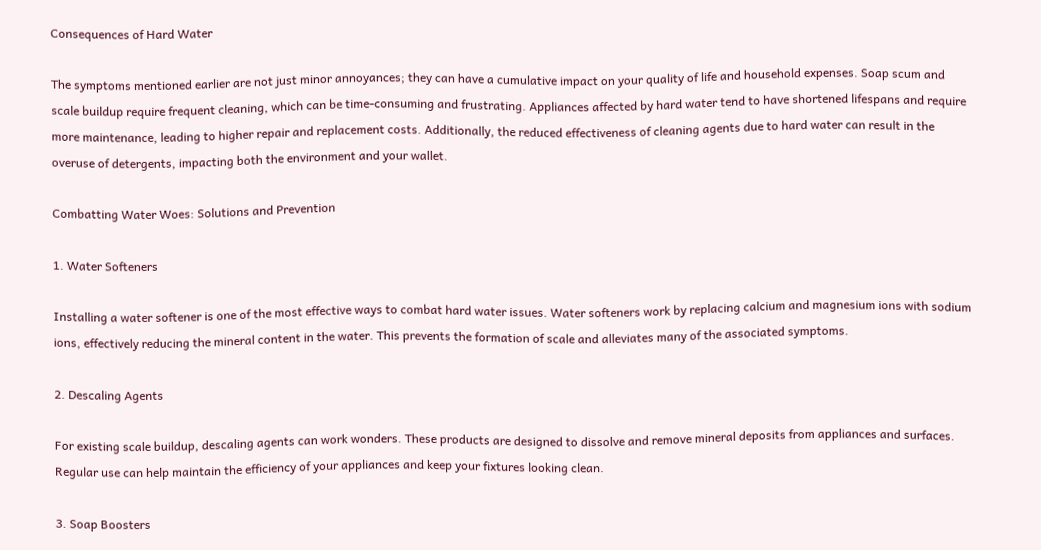Consequences of Hard Water

The symptoms mentioned earlier are not just minor annoyances; they can have a cumulative impact on your quality of life and household expenses. Soap scum and scale buildup require frequent cleaning, which can be time-consuming and frustrating. Appliances affected by hard water tend to have shortened lifespans and require more maintenance, leading to higher repair and replacement costs. Additionally, the reduced effectiveness of cleaning agents due to hard water can result in the overuse of detergents, impacting both the environment and your wallet.

Combatting Water Woes: Solutions and Prevention

1. Water Softeners

Installing a water softener is one of the most effective ways to combat hard water issues. Water softeners work by replacing calcium and magnesium ions with sodium ions, effectively reducing the mineral content in the water. This prevents the formation of scale and alleviates many of the associated symptoms.

2. Descaling Agents

For existing scale buildup, descaling agents can work wonders. These products are designed to dissolve and remove mineral deposits from appliances and surfaces. Regular use can help maintain the efficiency of your appliances and keep your fixtures looking clean.

3. Soap Boosters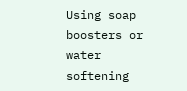Using soap boosters or water softening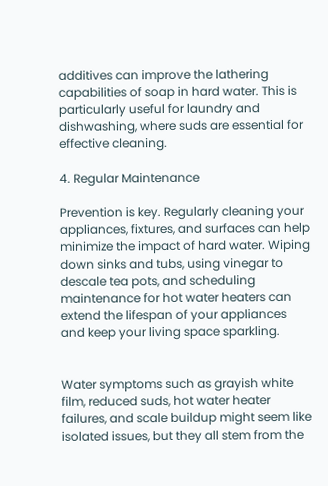additives can improve the lathering capabilities of soap in hard water. This is particularly useful for laundry and dishwashing, where suds are essential for effective cleaning.

4. Regular Maintenance

Prevention is key. Regularly cleaning your appliances, fixtures, and surfaces can help minimize the impact of hard water. Wiping down sinks and tubs, using vinegar to descale tea pots, and scheduling maintenance for hot water heaters can extend the lifespan of your appliances and keep your living space sparkling.


Water symptoms such as grayish white film, reduced suds, hot water heater failures, and scale buildup might seem like isolated issues, but they all stem from the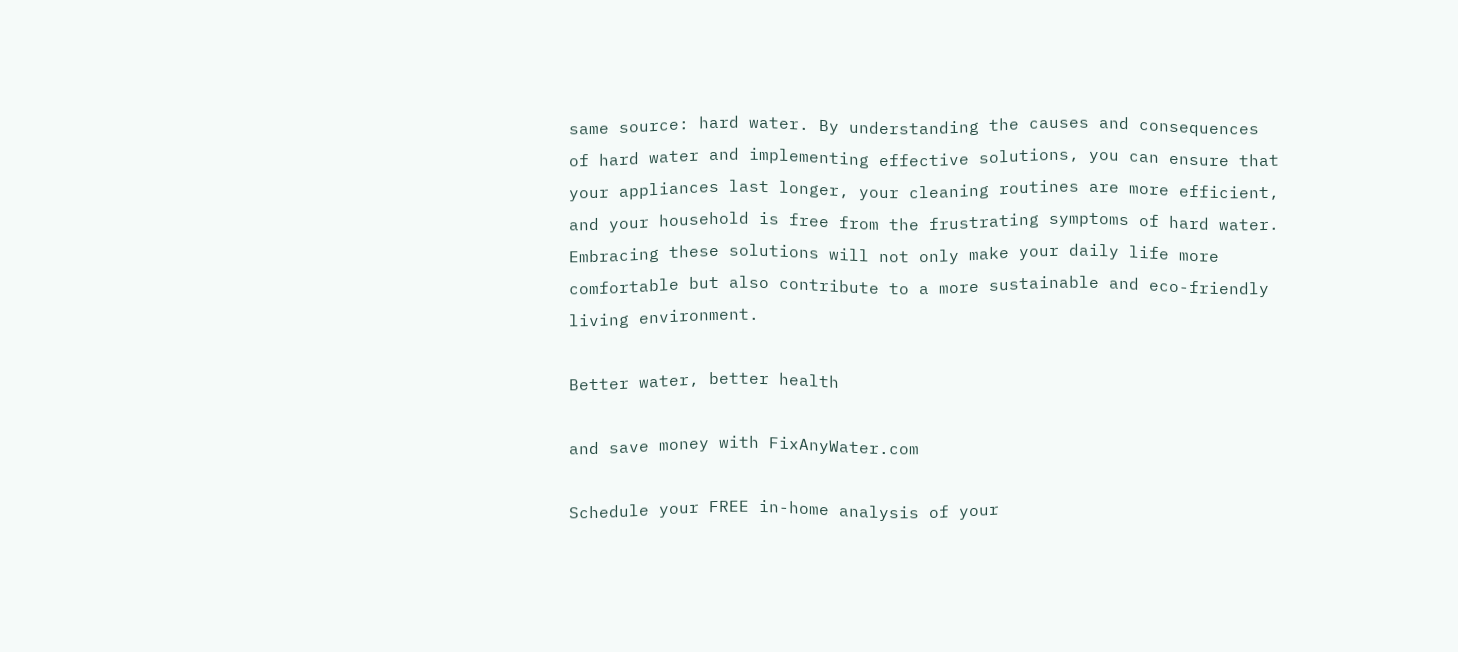same source: hard water. By understanding the causes and consequences of hard water and implementing effective solutions, you can ensure that your appliances last longer, your cleaning routines are more efficient, and your household is free from the frustrating symptoms of hard water. Embracing these solutions will not only make your daily life more comfortable but also contribute to a more sustainable and eco-friendly living environment.

Better water, better health

and save money with FixAnyWater.com

Schedule your FREE in-home analysis of your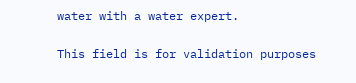water with a water expert.

This field is for validation purposes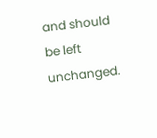and should be left unchanged.